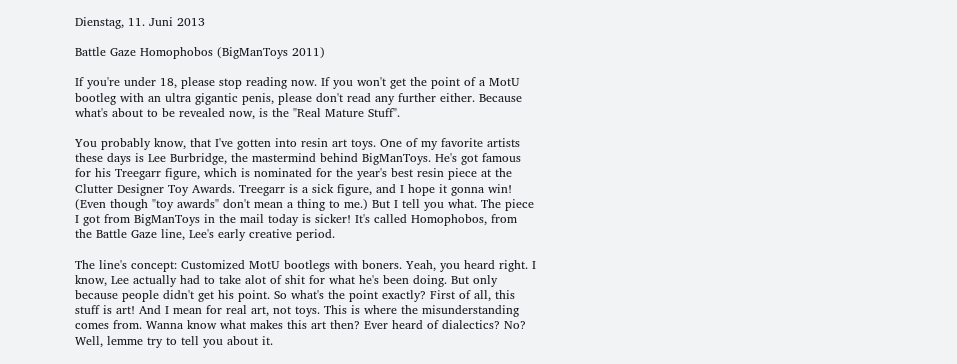Dienstag, 11. Juni 2013

Battle Gaze Homophobos (BigManToys 2011)

If you're under 18, please stop reading now. If you won't get the point of a MotU bootleg with an ultra gigantic penis, please don't read any further either. Because what's about to be revealed now, is the "Real Mature Stuff".

You probably know, that I've gotten into resin art toys. One of my favorite artists these days is Lee Burbridge, the mastermind behind BigManToys. He's got famous for his Treegarr figure, which is nominated for the year's best resin piece at the Clutter Designer Toy Awards. Treegarr is a sick figure, and I hope it gonna win! (Even though "toy awards" don't mean a thing to me.) But I tell you what. The piece I got from BigManToys in the mail today is sicker! It's called Homophobos, from the Battle Gaze line, Lee's early creative period.

The line's concept: Customized MotU bootlegs with boners. Yeah, you heard right. I know, Lee actually had to take alot of shit for what he's been doing. But only because people didn't get his point. So what's the point exactly? First of all, this stuff is art! And I mean for real art, not toys. This is where the misunderstanding comes from. Wanna know what makes this art then? Ever heard of dialectics? No? Well, lemme try to tell you about it.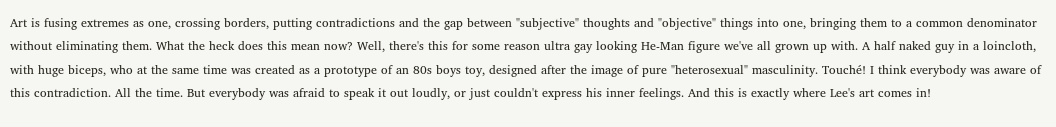Art is fusing extremes as one, crossing borders, putting contradictions and the gap between "subjective" thoughts and "objective" things into one, bringing them to a common denominator without eliminating them. What the heck does this mean now? Well, there's this for some reason ultra gay looking He-Man figure we've all grown up with. A half naked guy in a loincloth, with huge biceps, who at the same time was created as a prototype of an 80s boys toy, designed after the image of pure "heterosexual" masculinity. Touché! I think everybody was aware of this contradiction. All the time. But everybody was afraid to speak it out loudly, or just couldn't express his inner feelings. And this is exactly where Lee's art comes in!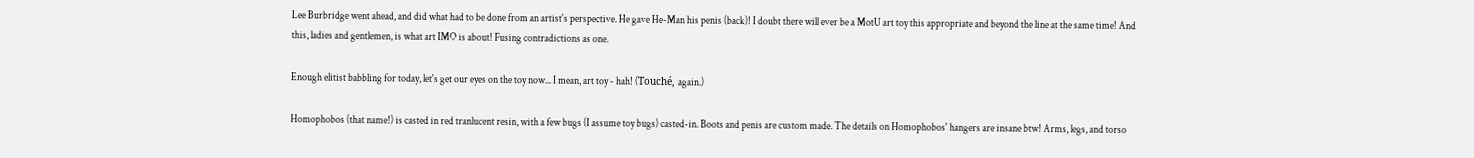Lee Burbridge went ahead, and did what had to be done from an artist's perspective. He gave He-Man his penis (back)! I doubt there will ever be a MotU art toy this appropriate and beyond the line at the same time! And this, ladies and gentlemen, is what art IMO is about! Fusing contradictions as one.

Enough elitist babbling for today, let's get our eyes on the toy now... I mean, art toy - hah! (Touché, again.)

Homophobos (that name!) is casted in red tranlucent resin, with a few bugs (I assume toy bugs) casted-in. Boots and penis are custom made. The details on Homophobos' hangers are insane btw! Arms, legs, and torso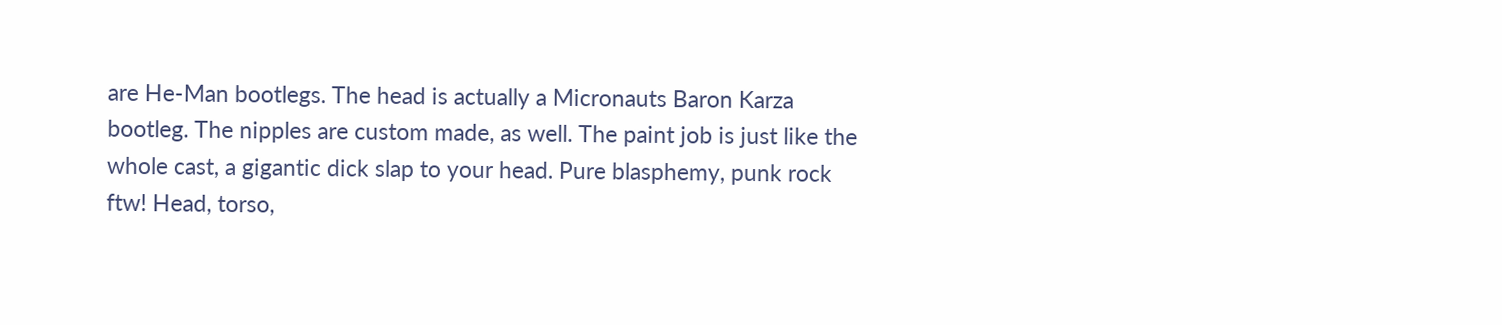are He-Man bootlegs. The head is actually a Micronauts Baron Karza bootleg. The nipples are custom made, as well. The paint job is just like the whole cast, a gigantic dick slap to your head. Pure blasphemy, punk rock ftw! Head, torso,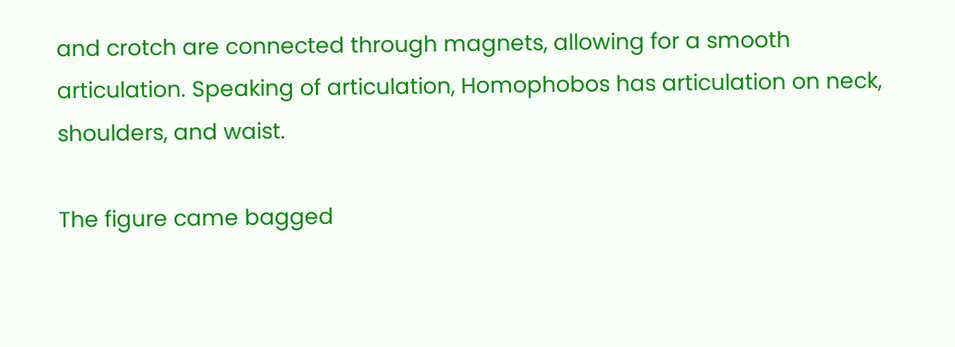and crotch are connected through magnets, allowing for a smooth articulation. Speaking of articulation, Homophobos has articulation on neck, shoulders, and waist.

The figure came bagged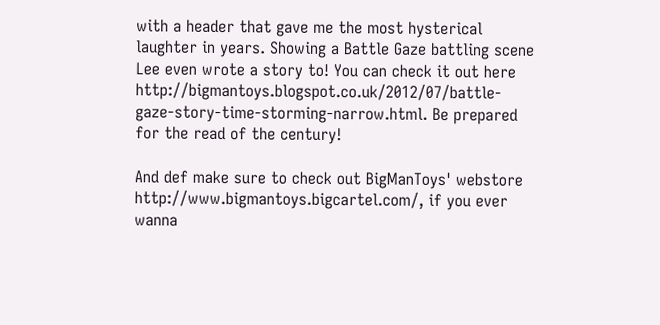with a header that gave me the most hysterical laughter in years. Showing a Battle Gaze battling scene Lee even wrote a story to! You can check it out here http://bigmantoys.blogspot.co.uk/2012/07/battle-gaze-story-time-storming-narrow.html. Be prepared for the read of the century!

And def make sure to check out BigManToys' webstore http://www.bigmantoys.bigcartel.com/, if you ever wanna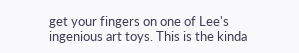get your fingers on one of Lee's ingenious art toys. This is the kinda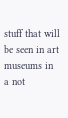stuff that will be seen in art museums in a not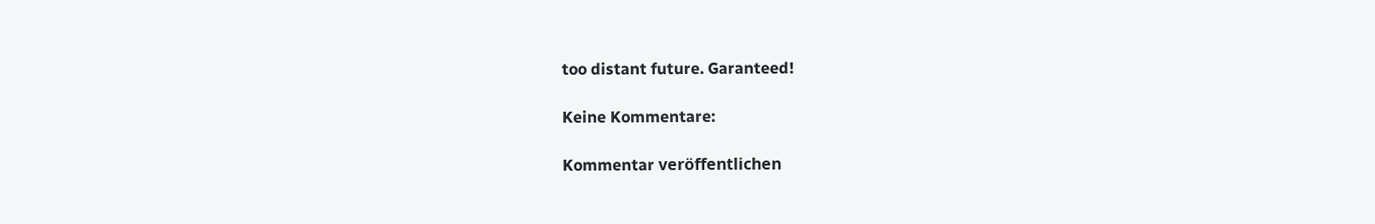too distant future. Garanteed!

Keine Kommentare:

Kommentar veröffentlichen